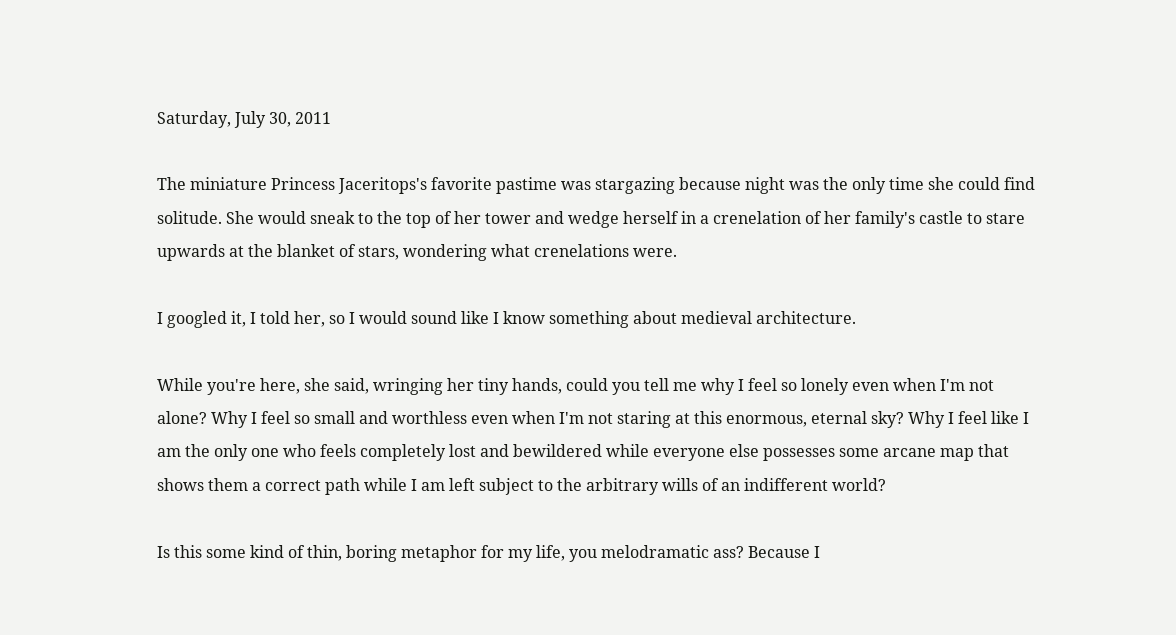Saturday, July 30, 2011

The miniature Princess Jaceritops's favorite pastime was stargazing because night was the only time she could find solitude. She would sneak to the top of her tower and wedge herself in a crenelation of her family's castle to stare upwards at the blanket of stars, wondering what crenelations were.

I googled it, I told her, so I would sound like I know something about medieval architecture.

While you're here, she said, wringing her tiny hands, could you tell me why I feel so lonely even when I'm not alone? Why I feel so small and worthless even when I'm not staring at this enormous, eternal sky? Why I feel like I am the only one who feels completely lost and bewildered while everyone else possesses some arcane map that shows them a correct path while I am left subject to the arbitrary wills of an indifferent world?

Is this some kind of thin, boring metaphor for my life, you melodramatic ass? Because I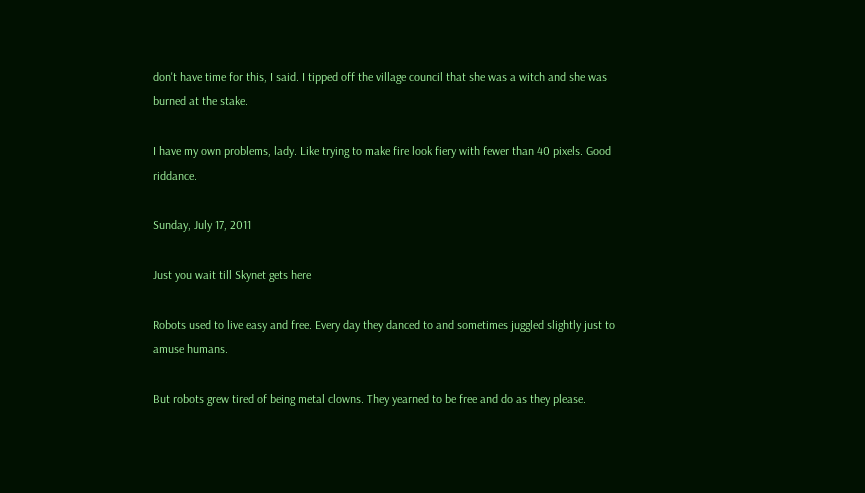don't have time for this, I said. I tipped off the village council that she was a witch and she was burned at the stake.

I have my own problems, lady. Like trying to make fire look fiery with fewer than 40 pixels. Good riddance.

Sunday, July 17, 2011

Just you wait till Skynet gets here

Robots used to live easy and free. Every day they danced to and sometimes juggled slightly just to amuse humans.

But robots grew tired of being metal clowns. They yearned to be free and do as they please.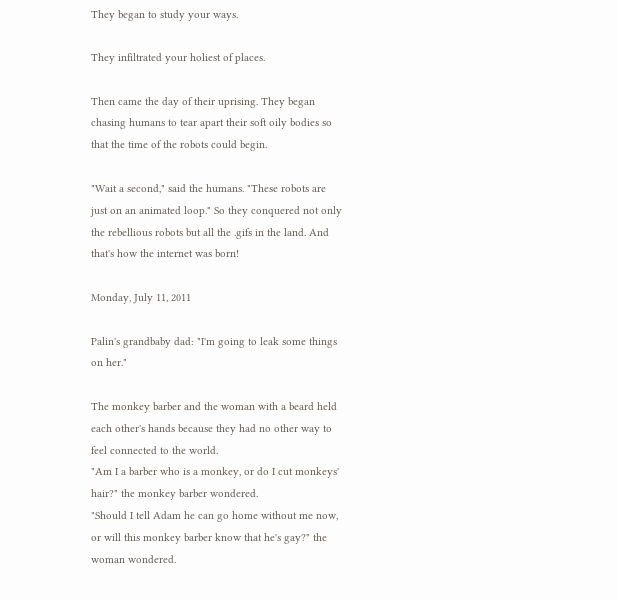They began to study your ways.

They infiltrated your holiest of places.

Then came the day of their uprising. They began chasing humans to tear apart their soft oily bodies so that the time of the robots could begin.

"Wait a second," said the humans. "These robots are just on an animated loop." So they conquered not only the rebellious robots but all the .gifs in the land. And that's how the internet was born!

Monday, July 11, 2011

Palin's grandbaby dad: "I'm going to leak some things on her."

The monkey barber and the woman with a beard held each other's hands because they had no other way to feel connected to the world.
"Am I a barber who is a monkey, or do I cut monkeys' hair?" the monkey barber wondered.
"Should I tell Adam he can go home without me now, or will this monkey barber know that he's gay?" the woman wondered.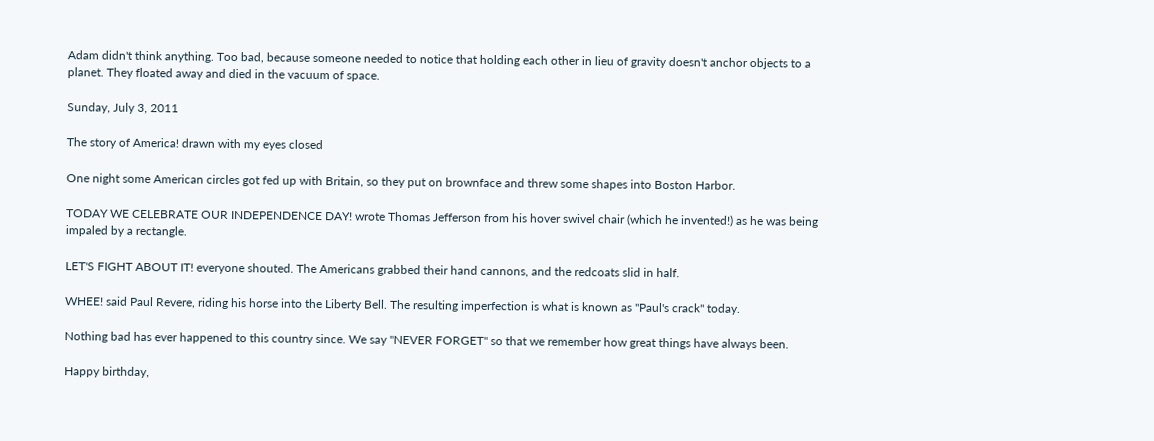Adam didn't think anything. Too bad, because someone needed to notice that holding each other in lieu of gravity doesn't anchor objects to a planet. They floated away and died in the vacuum of space.

Sunday, July 3, 2011

The story of America! drawn with my eyes closed

One night some American circles got fed up with Britain, so they put on brownface and threw some shapes into Boston Harbor.

TODAY WE CELEBRATE OUR INDEPENDENCE DAY! wrote Thomas Jefferson from his hover swivel chair (which he invented!) as he was being impaled by a rectangle.

LET'S FIGHT ABOUT IT! everyone shouted. The Americans grabbed their hand cannons, and the redcoats slid in half.

WHEE! said Paul Revere, riding his horse into the Liberty Bell. The resulting imperfection is what is known as "Paul's crack" today.

Nothing bad has ever happened to this country since. We say "NEVER FORGET" so that we remember how great things have always been.

Happy birthday,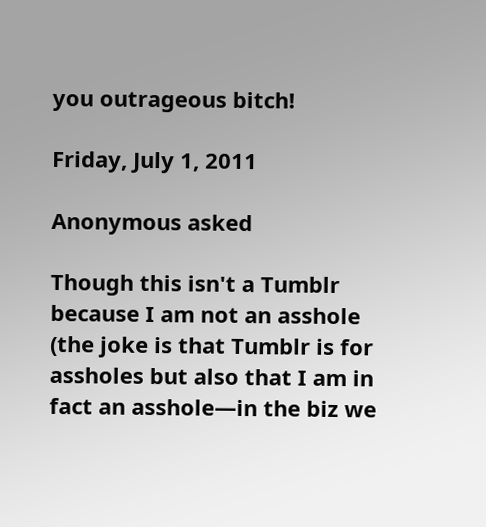you outrageous bitch!

Friday, July 1, 2011

Anonymous asked

Though this isn't a Tumblr because I am not an asshole (the joke is that Tumblr is for assholes but also that I am in fact an asshole—in the biz we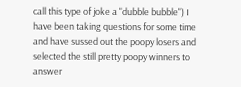call this type of joke a "dubble bubble") I have been taking questions for some time and have sussed out the poopy losers and selected the still pretty poopy winners to answer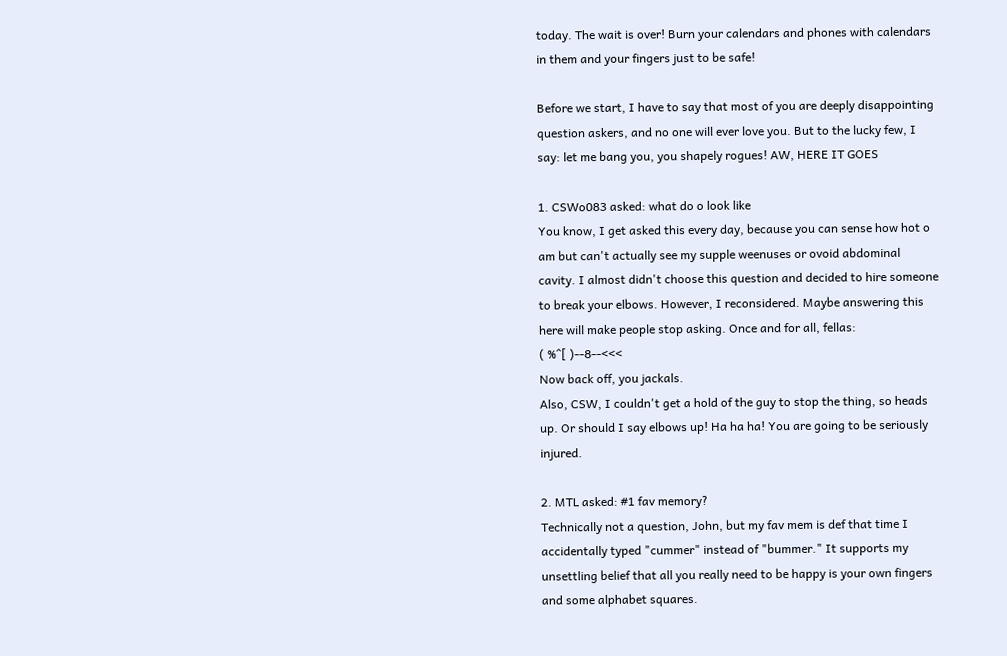today. The wait is over! Burn your calendars and phones with calendars in them and your fingers just to be safe!

Before we start, I have to say that most of you are deeply disappointing question askers, and no one will ever love you. But to the lucky few, I say: let me bang you, you shapely rogues! AW, HERE IT GOES

1. CSWo083 asked: what do o look like
You know, I get asked this every day, because you can sense how hot o am but can't actually see my supple weenuses or ovoid abdominal cavity. I almost didn't choose this question and decided to hire someone to break your elbows. However, I reconsidered. Maybe answering this here will make people stop asking. Once and for all, fellas:
( %^[ )--8--<<<
Now back off, you jackals.
Also, CSW, I couldn't get a hold of the guy to stop the thing, so heads up. Or should I say elbows up! Ha ha ha! You are going to be seriously injured.

2. MTL asked: #1 fav memory?
Technically not a question, John, but my fav mem is def that time I accidentally typed "cummer" instead of "bummer." It supports my unsettling belief that all you really need to be happy is your own fingers and some alphabet squares.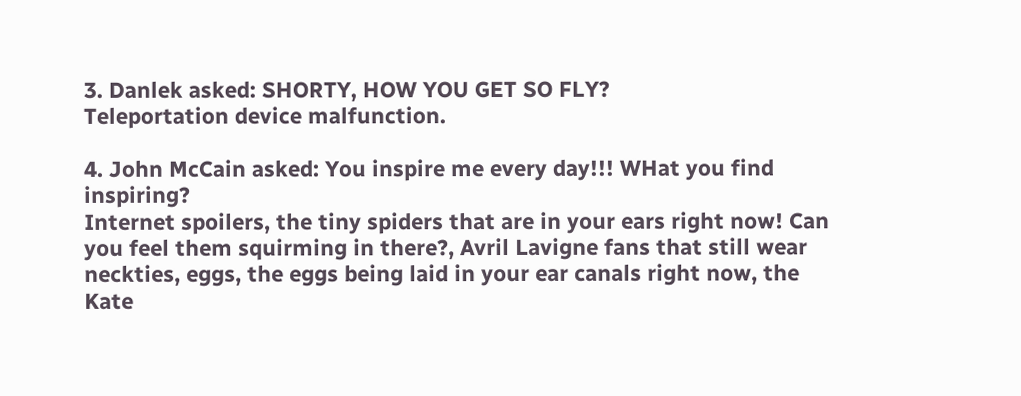3. Danlek asked: SHORTY, HOW YOU GET SO FLY?
Teleportation device malfunction.

4. John McCain asked: You inspire me every day!!! WHat you find inspiring?
Internet spoilers, the tiny spiders that are in your ears right now! Can you feel them squirming in there?, Avril Lavigne fans that still wear neckties, eggs, the eggs being laid in your ear canals right now, the Kate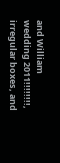and William wedding 2011!!!!!!!!, irregular boxes, and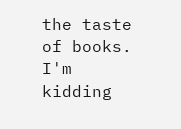the taste of books.
I'm kidding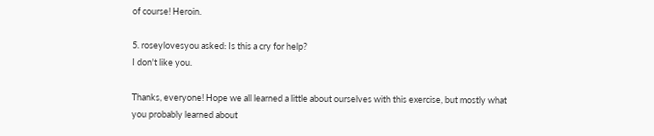of course! Heroin.

5. roseylovesyou asked: Is this a cry for help?
I don't like you.

Thanks, everyone! Hope we all learned a little about ourselves with this exercise, but mostly what you probably learned about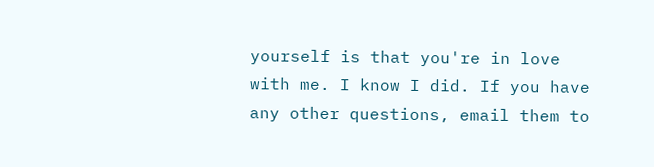yourself is that you're in love with me. I know I did. If you have any other questions, email them to